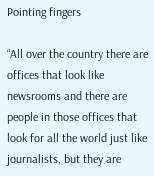Pointing fingers

“All over the country there are offices that look like newsrooms and there are people in those offices that look for all the world just like journalists, but they are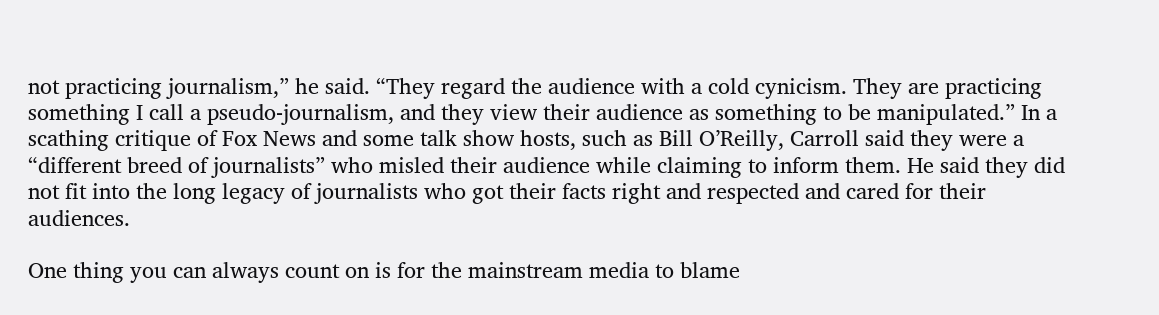not practicing journalism,” he said. “They regard the audience with a cold cynicism. They are practicing something I call a pseudo-journalism, and they view their audience as something to be manipulated.” In a scathing critique of Fox News and some talk show hosts, such as Bill O’Reilly, Carroll said they were a “different breed of journalists” who misled their audience while claiming to inform them. He said they did not fit into the long legacy of journalists who got their facts right and respected and cared for their audiences.

One thing you can always count on is for the mainstream media to blame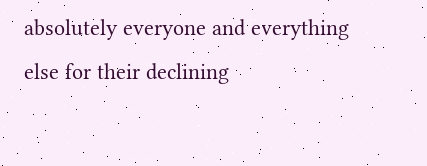absolutely everyone and everything else for their declining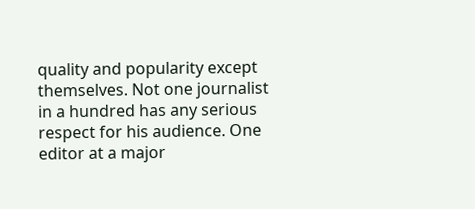quality and popularity except themselves. Not one journalist in a hundred has any serious respect for his audience. One editor at a major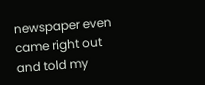newspaper even came right out and told my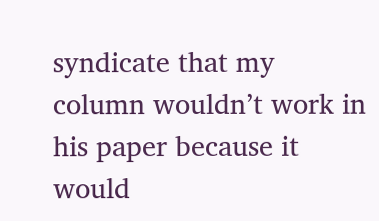syndicate that my column wouldn’t work in his paper because it would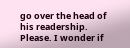go over the head of his readership. Please. I wonder if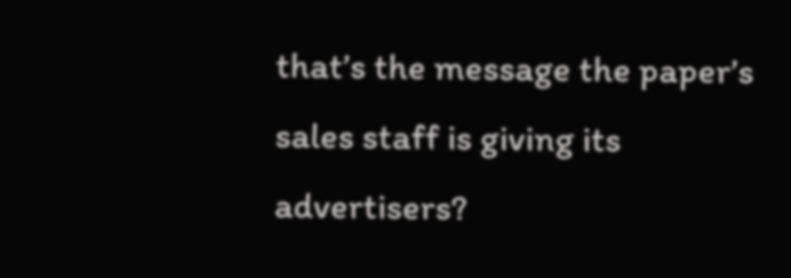that’s the message the paper’s sales staff is giving its advertisers?